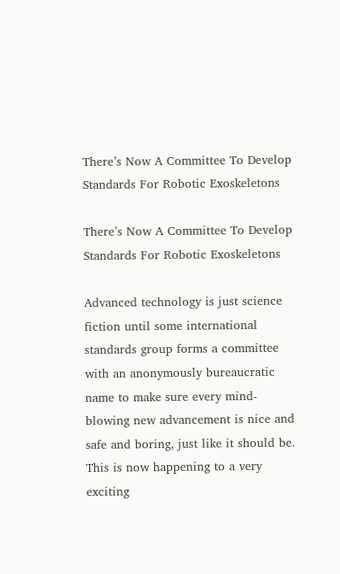There’s Now A Committee To Develop Standards For Robotic Exoskeletons

There’s Now A Committee To Develop Standards For Robotic Exoskeletons

Advanced technology is just science fiction until some international standards group forms a committee with an anonymously bureaucratic name to make sure every mind-blowing new advancement is nice and safe and boring, just like it should be. This is now happening to a very exciting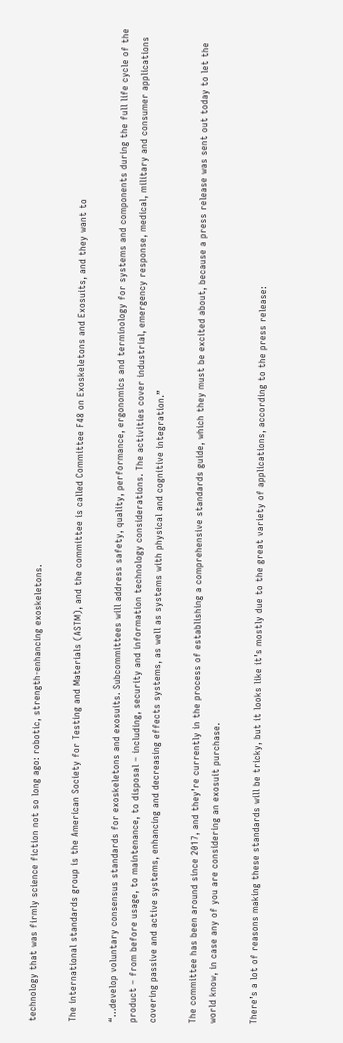technology that was firmly science fiction not so long ago: robotic, strength-enhancing exoskeletons.

The international standards group is the American Society for Testing and Materials (ASTM), and the committee is called Committee F48 on Exoskeletons and Exosuits, and they want to

“…develop voluntary consensus standards for exoskeletons and exosuits. Subcommittees will address safety, quality, performance, ergonomics and terminology for systems and components during the full life cycle of the product – from before usage, to maintenance, to disposal – including, security and information technology considerations. The activities cover industrial, emergency response, medical, military and consumer applications covering passive and active systems, enhancing and decreasing effects systems, as well as systems with physical and cognitive integration.”

The committee has been around since 2017, and they’re currently in the process of establishing a comprehensive standards guide, which they must be excited about, because a press release was sent out today to let the world know, in case any of you are considering an exosuit purchase.

There’s a lot of reasons making these standards will be tricky, but it looks like it’s mostly due to the great variety of applications, according to the press release: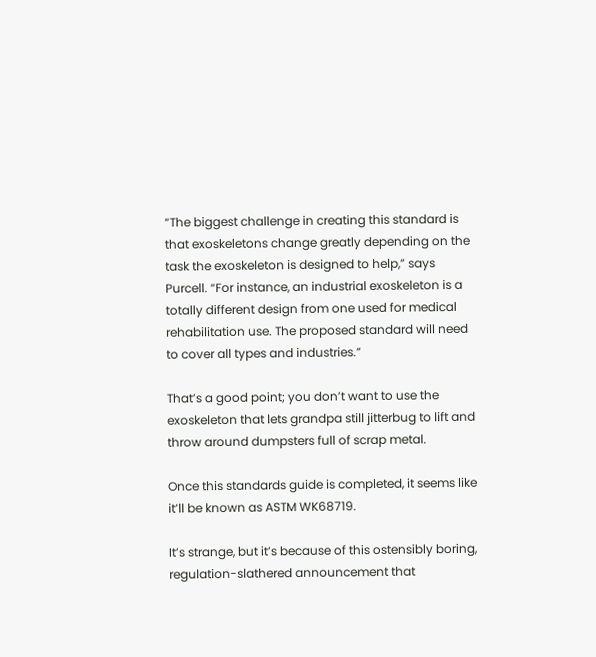“The biggest challenge in creating this standard is that exoskeletons change greatly depending on the task the exoskeleton is designed to help,” says Purcell. “For instance, an industrial exoskeleton is a totally different design from one used for medical rehabilitation use. The proposed standard will need to cover all types and industries.”

That’s a good point; you don’t want to use the exoskeleton that lets grandpa still jitterbug to lift and throw around dumpsters full of scrap metal.

Once this standards guide is completed, it seems like it’ll be known as ASTM WK68719.

It’s strange, but it’s because of this ostensibly boring, regulation-slathered announcement that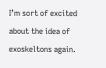I’m sort of excited about the idea of exoskeltons again.